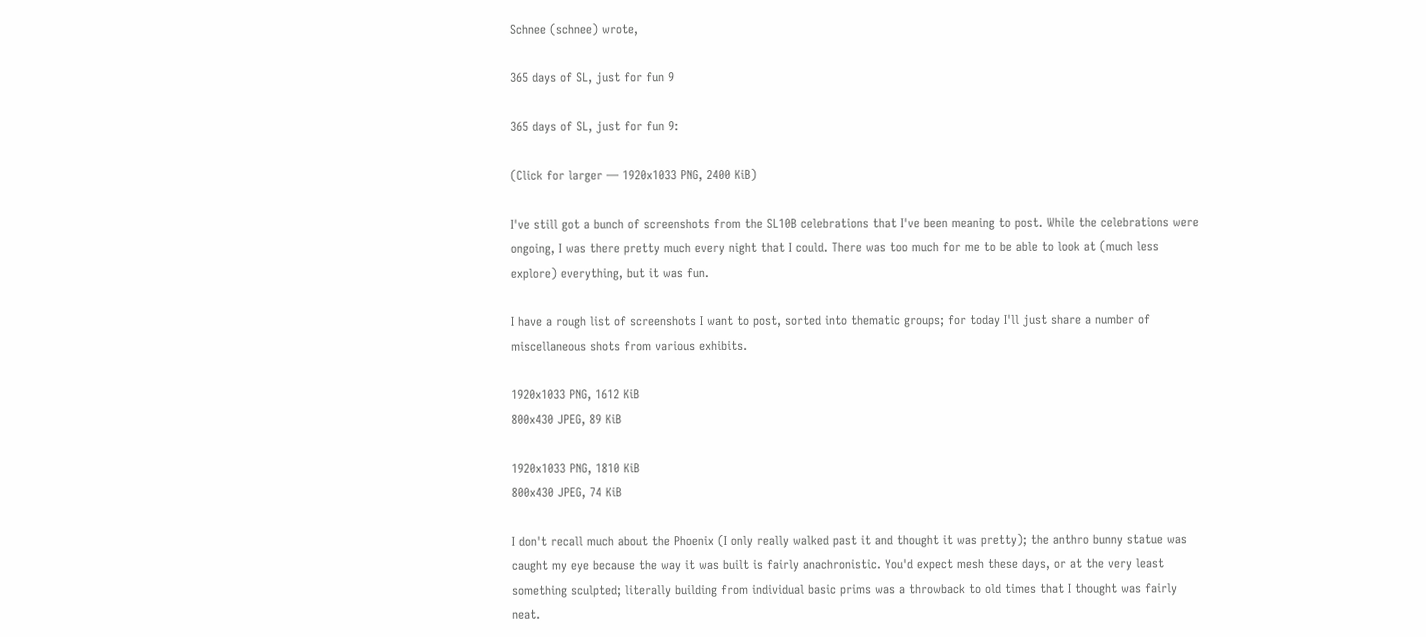Schnee (schnee) wrote,

365 days of SL, just for fun 9

365 days of SL, just for fun 9:

(Click for larger — 1920x1033 PNG, 2400 KiB)

I've still got a bunch of screenshots from the SL10B celebrations that I've been meaning to post. While the celebrations were ongoing, I was there pretty much every night that I could. There was too much for me to be able to look at (much less explore) everything, but it was fun.

I have a rough list of screenshots I want to post, sorted into thematic groups; for today I'll just share a number of miscellaneous shots from various exhibits.

1920x1033 PNG, 1612 KiB
800x430 JPEG, 89 KiB

1920x1033 PNG, 1810 KiB
800x430 JPEG, 74 KiB

I don't recall much about the Phoenix (I only really walked past it and thought it was pretty); the anthro bunny statue was caught my eye because the way it was built is fairly anachronistic. You'd expect mesh these days, or at the very least something sculpted; literally building from individual basic prims was a throwback to old times that I thought was fairly neat.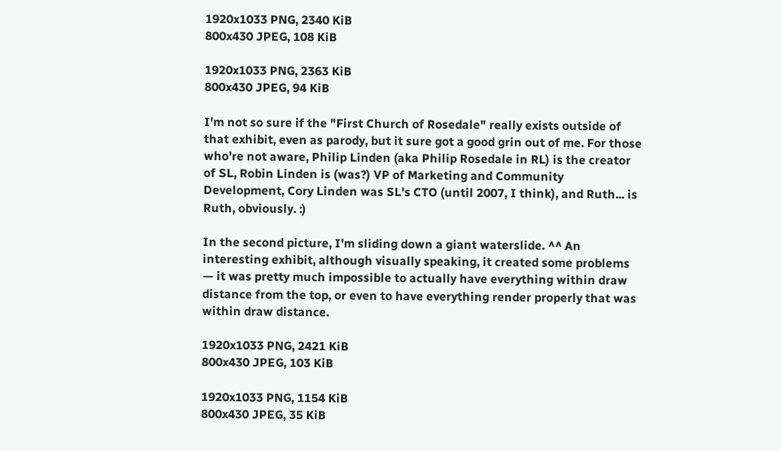1920x1033 PNG, 2340 KiB
800x430 JPEG, 108 KiB

1920x1033 PNG, 2363 KiB
800x430 JPEG, 94 KiB

I'm not so sure if the "First Church of Rosedale" really exists outside of that exhibit, even as parody, but it sure got a good grin out of me. For those who're not aware, Philip Linden (aka Philip Rosedale in RL) is the creator of SL, Robin Linden is (was?) VP of Marketing and Community Development, Cory Linden was SL's CTO (until 2007, I think), and Ruth... is Ruth, obviously. :)

In the second picture, I'm sliding down a giant waterslide. ^^ An interesting exhibit, although visually speaking, it created some problems — it was pretty much impossible to actually have everything within draw distance from the top, or even to have everything render properly that was within draw distance.

1920x1033 PNG, 2421 KiB
800x430 JPEG, 103 KiB

1920x1033 PNG, 1154 KiB
800x430 JPEG, 35 KiB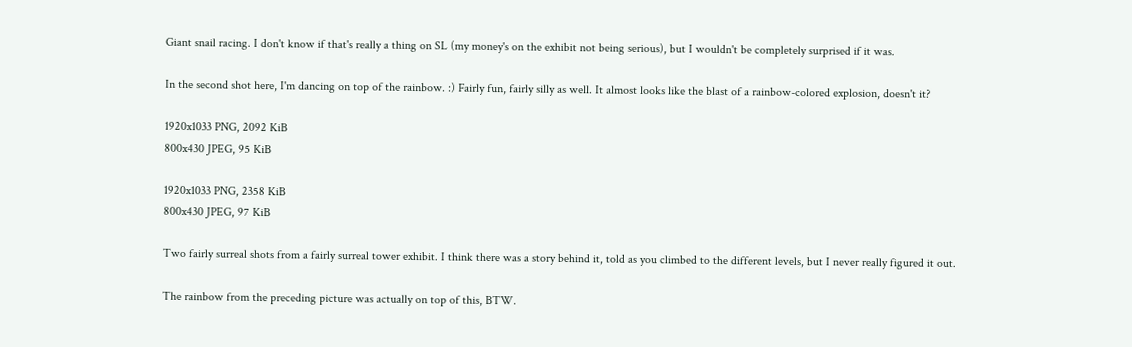Giant snail racing. I don't know if that's really a thing on SL (my money's on the exhibit not being serious), but I wouldn't be completely surprised if it was.

In the second shot here, I'm dancing on top of the rainbow. :) Fairly fun, fairly silly as well. It almost looks like the blast of a rainbow-colored explosion, doesn't it?

1920x1033 PNG, 2092 KiB
800x430 JPEG, 95 KiB

1920x1033 PNG, 2358 KiB
800x430 JPEG, 97 KiB

Two fairly surreal shots from a fairly surreal tower exhibit. I think there was a story behind it, told as you climbed to the different levels, but I never really figured it out.

The rainbow from the preceding picture was actually on top of this, BTW.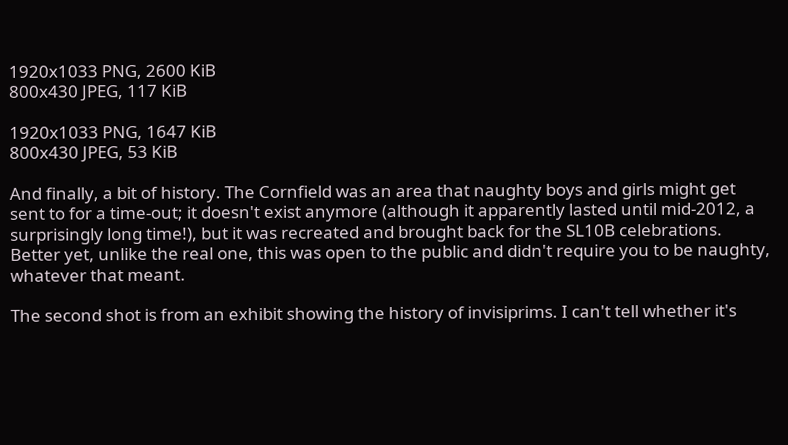1920x1033 PNG, 2600 KiB
800x430 JPEG, 117 KiB

1920x1033 PNG, 1647 KiB
800x430 JPEG, 53 KiB

And finally, a bit of history. The Cornfield was an area that naughty boys and girls might get sent to for a time-out; it doesn't exist anymore (although it apparently lasted until mid-2012, a surprisingly long time!), but it was recreated and brought back for the SL10B celebrations. Better yet, unlike the real one, this was open to the public and didn't require you to be naughty, whatever that meant.

The second shot is from an exhibit showing the history of invisiprims. I can't tell whether it's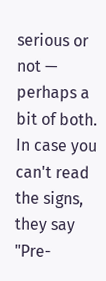serious or not — perhaps a bit of both. In case you can't read the signs, they say "Pre-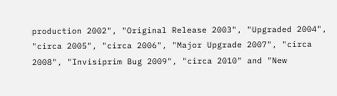production 2002", "Original Release 2003", "Upgraded 2004", "circa 2005", "circa 2006", "Major Upgrade 2007", "circa 2008", "Invisiprim Bug 2009", "circa 2010" and "New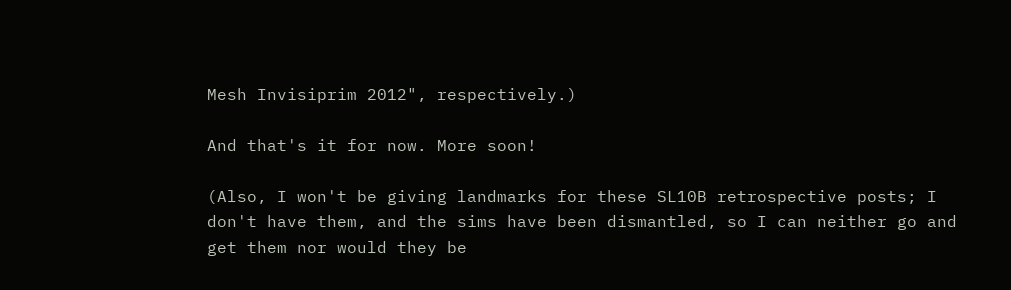Mesh Invisiprim 2012", respectively.)

And that's it for now. More soon!

(Also, I won't be giving landmarks for these SL10B retrospective posts; I don't have them, and the sims have been dismantled, so I can neither go and get them nor would they be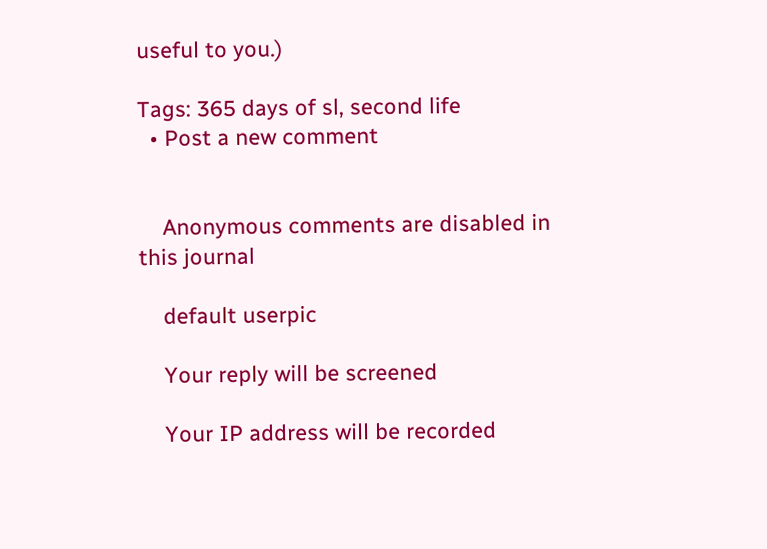useful to you.)

Tags: 365 days of sl, second life
  • Post a new comment


    Anonymous comments are disabled in this journal

    default userpic

    Your reply will be screened

    Your IP address will be recorded